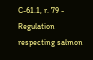C-61.1, r. 79 - Regulation respecting salmon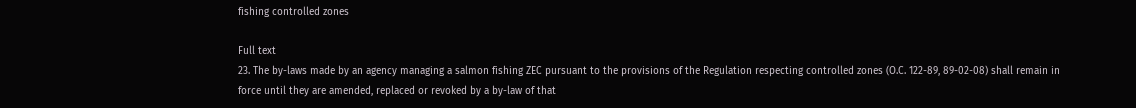fishing controlled zones

Full text
23. The by-laws made by an agency managing a salmon fishing ZEC pursuant to the provisions of the Regulation respecting controlled zones (O.C. 122-89, 89-02-08) shall remain in force until they are amended, replaced or revoked by a by-law of that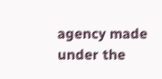agency made under the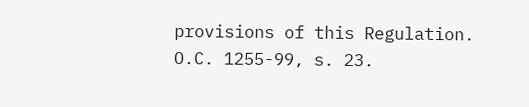provisions of this Regulation.
O.C. 1255-99, s. 23.